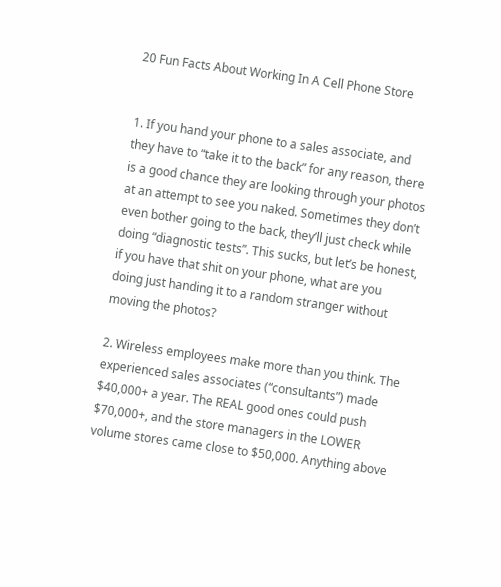20 Fun Facts About Working In A Cell Phone Store


1. If you hand your phone to a sales associate, and they have to “take it to the back” for any reason, there is a good chance they are looking through your photos at an attempt to see you naked. Sometimes they don’t even bother going to the back, they’ll just check while doing “diagnostic tests”. This sucks, but let’s be honest, if you have that shit on your phone, what are you doing just handing it to a random stranger without moving the photos?

2. Wireless employees make more than you think. The experienced sales associates (“consultants”) made $40,000+ a year. The REAL good ones could push $70,000+, and the store managers in the LOWER volume stores came close to $50,000. Anything above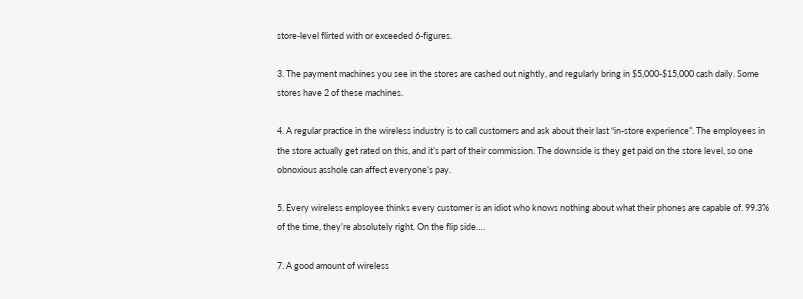store-level flirted with or exceeded 6-figures.

3. The payment machines you see in the stores are cashed out nightly, and regularly bring in $5,000-$15,000 cash daily. Some stores have 2 of these machines.

4. A regular practice in the wireless industry is to call customers and ask about their last “in-store experience”. The employees in the store actually get rated on this, and it’s part of their commission. The downside is they get paid on the store level, so one obnoxious asshole can affect everyone’s pay.

5. Every wireless employee thinks every customer is an idiot who knows nothing about what their phones are capable of. 99.3% of the time, they’re absolutely right. On the flip side….

7. A good amount of wireless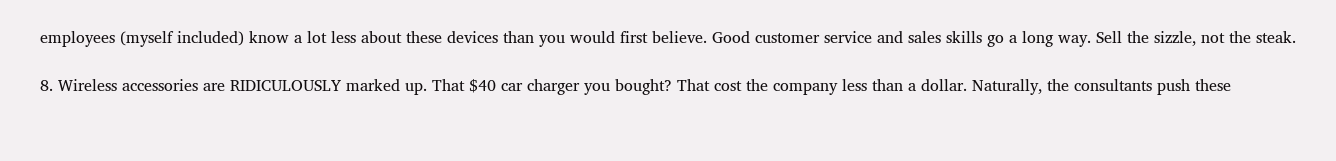employees (myself included) know a lot less about these devices than you would first believe. Good customer service and sales skills go a long way. Sell the sizzle, not the steak.

8. Wireless accessories are RIDICULOUSLY marked up. That $40 car charger you bought? That cost the company less than a dollar. Naturally, the consultants push these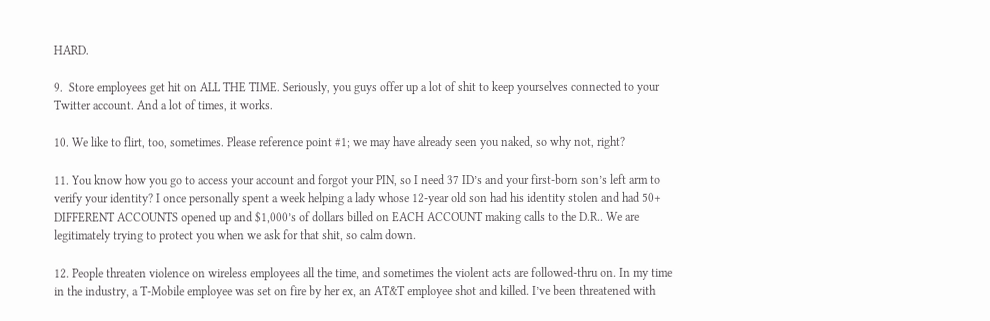HARD.

9.  Store employees get hit on ALL THE TIME. Seriously, you guys offer up a lot of shit to keep yourselves connected to your Twitter account. And a lot of times, it works.

10. We like to flirt, too, sometimes. Please reference point #1; we may have already seen you naked, so why not, right?

11. You know how you go to access your account and forgot your PIN, so I need 37 ID’s and your first-born son’s left arm to verify your identity? I once personally spent a week helping a lady whose 12-year old son had his identity stolen and had 50+ DIFFERENT ACCOUNTS opened up and $1,000’s of dollars billed on EACH ACCOUNT making calls to the D.R.. We are legitimately trying to protect you when we ask for that shit, so calm down.

12. People threaten violence on wireless employees all the time, and sometimes the violent acts are followed-thru on. In my time in the industry, a T-Mobile employee was set on fire by her ex, an AT&T employee shot and killed. I’ve been threatened with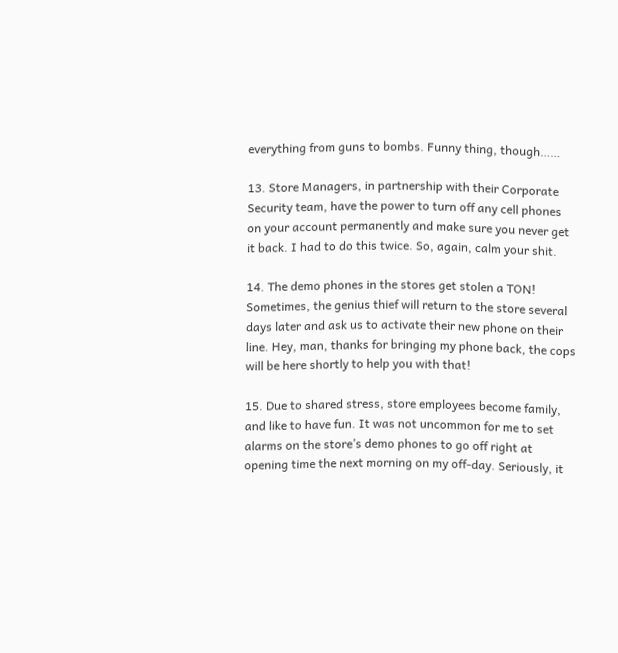everything from guns to bombs. Funny thing, though……

13. Store Managers, in partnership with their Corporate Security team, have the power to turn off any cell phones on your account permanently and make sure you never get it back. I had to do this twice. So, again, calm your shit.

14. The demo phones in the stores get stolen a TON! Sometimes, the genius thief will return to the store several days later and ask us to activate their new phone on their line. Hey, man, thanks for bringing my phone back, the cops will be here shortly to help you with that!

15. Due to shared stress, store employees become family, and like to have fun. It was not uncommon for me to set alarms on the store’s demo phones to go off right at opening time the next morning on my off-day. Seriously, it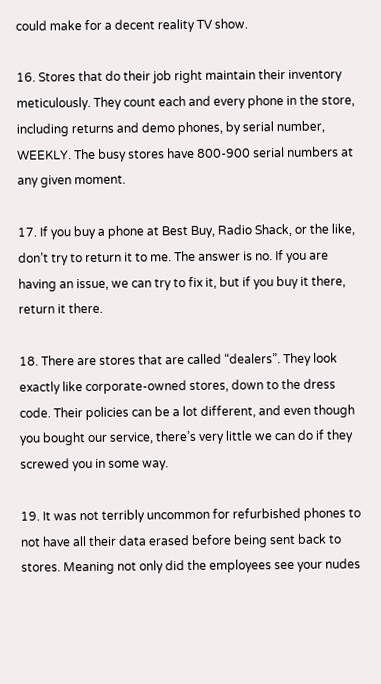could make for a decent reality TV show.

16. Stores that do their job right maintain their inventory meticulously. They count each and every phone in the store, including returns and demo phones, by serial number, WEEKLY. The busy stores have 800-900 serial numbers at any given moment.

17. If you buy a phone at Best Buy, Radio Shack, or the like, don’t try to return it to me. The answer is no. If you are having an issue, we can try to fix it, but if you buy it there, return it there.

18. There are stores that are called “dealers”. They look exactly like corporate-owned stores, down to the dress code. Their policies can be a lot different, and even though you bought our service, there’s very little we can do if they screwed you in some way.

19. It was not terribly uncommon for refurbished phones to not have all their data erased before being sent back to stores. Meaning not only did the employees see your nudes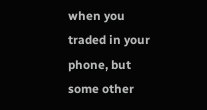when you traded in your phone, but some other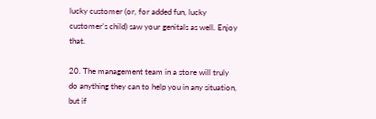lucky customer (or, for added fun, lucky customer’s child) saw your genitals as well. Enjoy that.

20. The management team in a store will truly do anything they can to help you in any situation, but if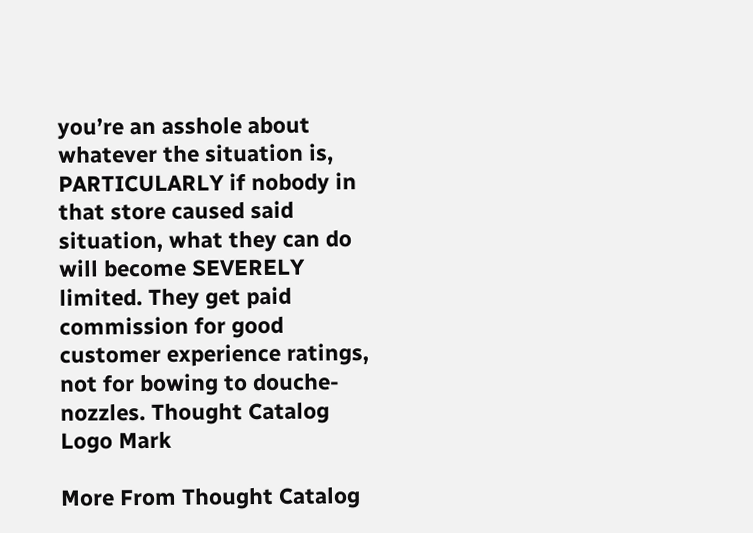you’re an asshole about whatever the situation is, PARTICULARLY if nobody in that store caused said situation, what they can do will become SEVERELY limited. They get paid commission for good customer experience ratings, not for bowing to douche-nozzles. Thought Catalog Logo Mark

More From Thought Catalog